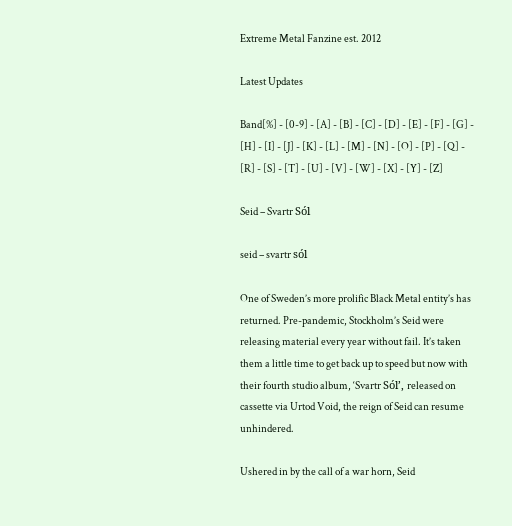Extreme Metal Fanzine est. 2012

Latest Updates

Band[%] - [0-9] - [A] - [B] - [C] - [D] - [E] - [F] - [G] - [H] - [I] - [J] - [K] - [L] - [M] - [N] - [O] - [P] - [Q] - [R] - [S] - [T] - [U] - [V] - [W] - [X] - [Y] - [Z]

Seid – Svartr Sól

seid – svartr sól

One of Sweden’s more prolific Black Metal entity’s has returned. Pre-pandemic, Stockholm’s Seid were releasing material every year without fail. It’s taken them a little time to get back up to speed but now with their fourth studio album, ‘Svartr Sól’, released on cassette via Urtod Void, the reign of Seid can resume unhindered.

Ushered in by the call of a war horn, Seid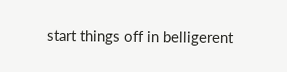start things off in belligerent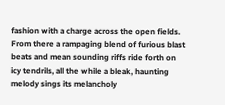fashion with a charge across the open fields. From there a rampaging blend of furious blast beats and mean sounding riffs ride forth on icy tendrils, all the while a bleak, haunting melody sings its melancholy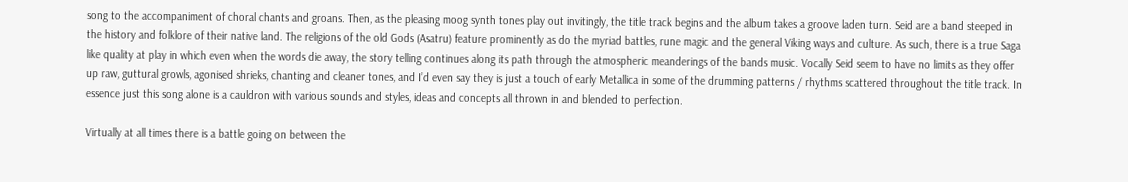song to the accompaniment of choral chants and groans. Then, as the pleasing moog synth tones play out invitingly, the title track begins and the album takes a groove laden turn. Seid are a band steeped in the history and folklore of their native land. The religions of the old Gods (Asatru) feature prominently as do the myriad battles, rune magic and the general Viking ways and culture. As such, there is a true Saga like quality at play in which even when the words die away, the story telling continues along its path through the atmospheric meanderings of the bands music. Vocally Seid seem to have no limits as they offer up raw, guttural growls, agonised shrieks, chanting and cleaner tones, and I’d even say they is just a touch of early Metallica in some of the drumming patterns / rhythms scattered throughout the title track. In essence just this song alone is a cauldron with various sounds and styles, ideas and concepts all thrown in and blended to perfection.

Virtually at all times there is a battle going on between the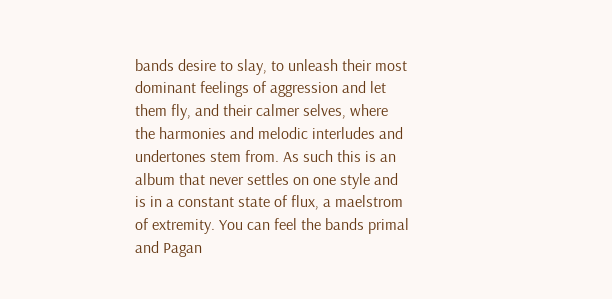bands desire to slay, to unleash their most dominant feelings of aggression and let them fly, and their calmer selves, where the harmonies and melodic interludes and undertones stem from. As such this is an album that never settles on one style and is in a constant state of flux, a maelstrom of extremity. You can feel the bands primal and Pagan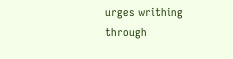urges writhing through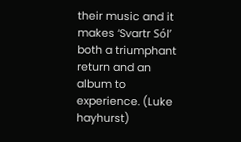their music and it makes ‘Svartr Sól’ both a triumphant return and an album to experience. (Luke hayhurst)